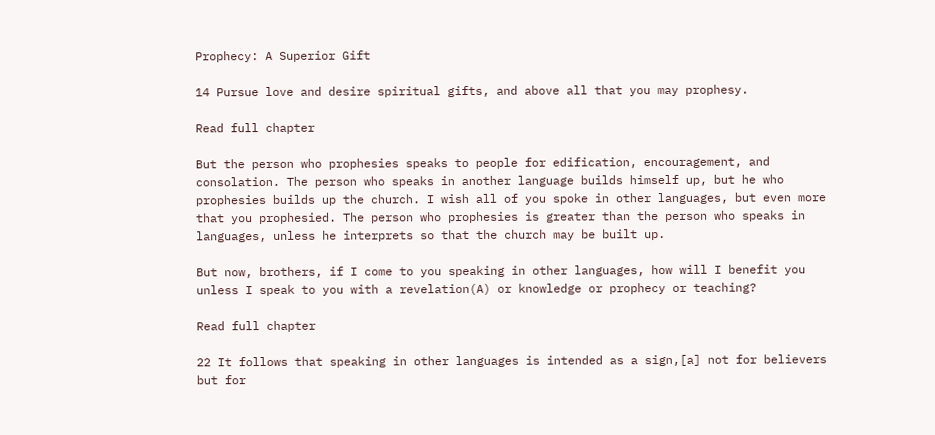Prophecy: A Superior Gift

14 Pursue love and desire spiritual gifts, and above all that you may prophesy.

Read full chapter

But the person who prophesies speaks to people for edification, encouragement, and consolation. The person who speaks in another language builds himself up, but he who prophesies builds up the church. I wish all of you spoke in other languages, but even more that you prophesied. The person who prophesies is greater than the person who speaks in languages, unless he interprets so that the church may be built up.

But now, brothers, if I come to you speaking in other languages, how will I benefit you unless I speak to you with a revelation(A) or knowledge or prophecy or teaching?

Read full chapter

22 It follows that speaking in other languages is intended as a sign,[a] not for believers but for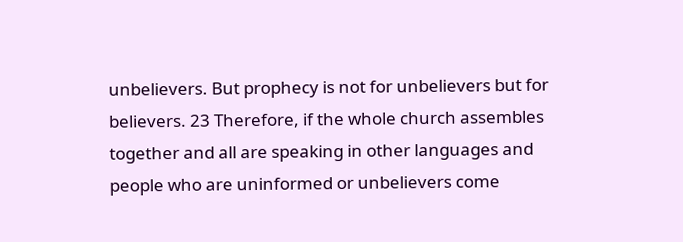unbelievers. But prophecy is not for unbelievers but for believers. 23 Therefore, if the whole church assembles together and all are speaking in other languages and people who are uninformed or unbelievers come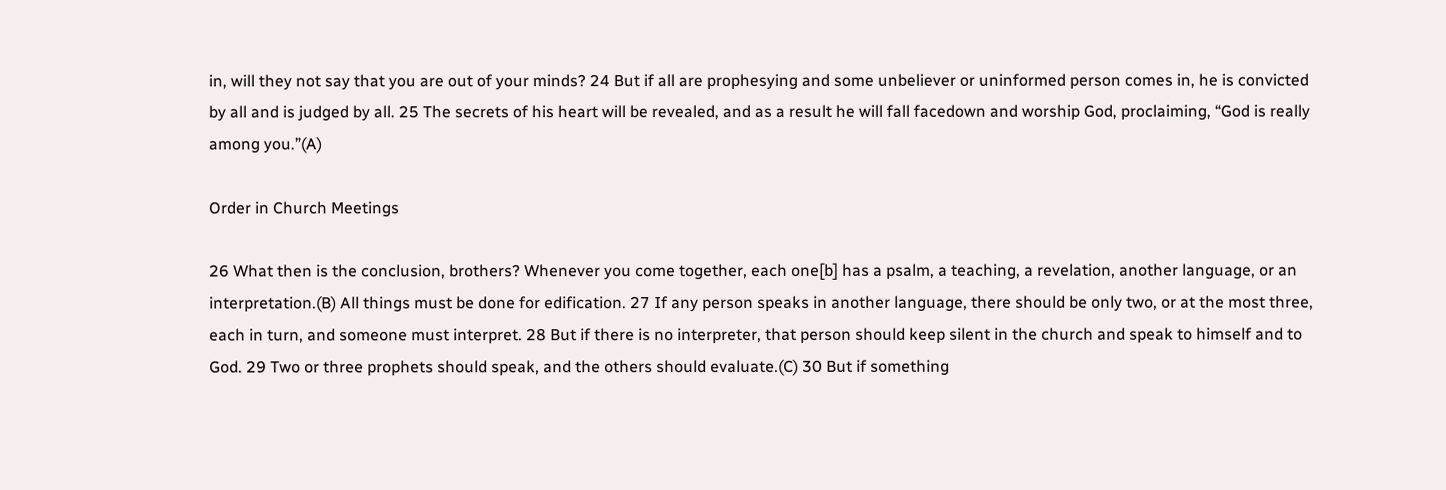in, will they not say that you are out of your minds? 24 But if all are prophesying and some unbeliever or uninformed person comes in, he is convicted by all and is judged by all. 25 The secrets of his heart will be revealed, and as a result he will fall facedown and worship God, proclaiming, “God is really among you.”(A)

Order in Church Meetings

26 What then is the conclusion, brothers? Whenever you come together, each one[b] has a psalm, a teaching, a revelation, another language, or an interpretation.(B) All things must be done for edification. 27 If any person speaks in another language, there should be only two, or at the most three, each in turn, and someone must interpret. 28 But if there is no interpreter, that person should keep silent in the church and speak to himself and to God. 29 Two or three prophets should speak, and the others should evaluate.(C) 30 But if something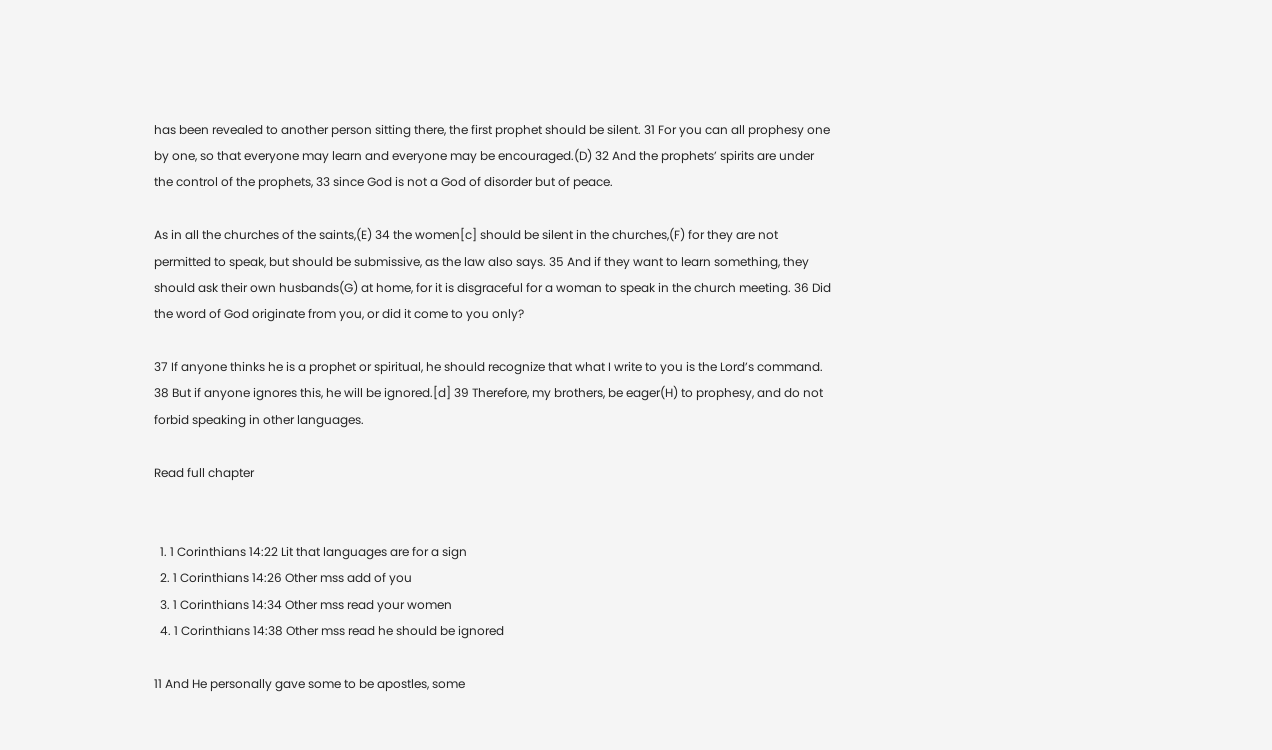has been revealed to another person sitting there, the first prophet should be silent. 31 For you can all prophesy one by one, so that everyone may learn and everyone may be encouraged.(D) 32 And the prophets’ spirits are under the control of the prophets, 33 since God is not a God of disorder but of peace.

As in all the churches of the saints,(E) 34 the women[c] should be silent in the churches,(F) for they are not permitted to speak, but should be submissive, as the law also says. 35 And if they want to learn something, they should ask their own husbands(G) at home, for it is disgraceful for a woman to speak in the church meeting. 36 Did the word of God originate from you, or did it come to you only?

37 If anyone thinks he is a prophet or spiritual, he should recognize that what I write to you is the Lord’s command. 38 But if anyone ignores this, he will be ignored.[d] 39 Therefore, my brothers, be eager(H) to prophesy, and do not forbid speaking in other languages.

Read full chapter


  1. 1 Corinthians 14:22 Lit that languages are for a sign
  2. 1 Corinthians 14:26 Other mss add of you
  3. 1 Corinthians 14:34 Other mss read your women
  4. 1 Corinthians 14:38 Other mss read he should be ignored

11 And He personally gave some to be apostles, some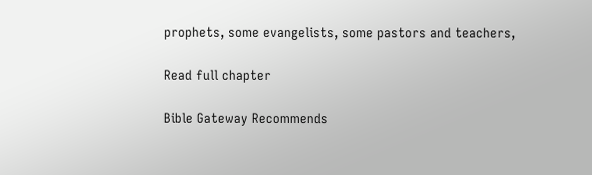prophets, some evangelists, some pastors and teachers,

Read full chapter

Bible Gateway Recommends